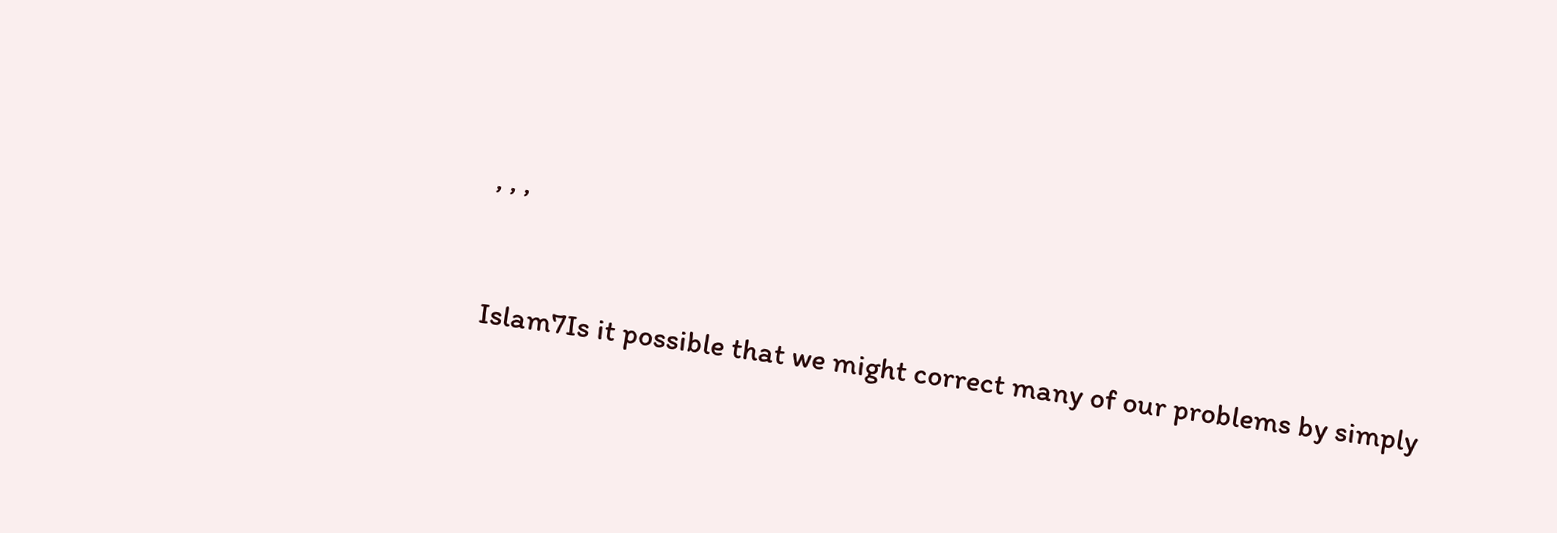, , ,


Islam7Is it possible that we might correct many of our problems by simply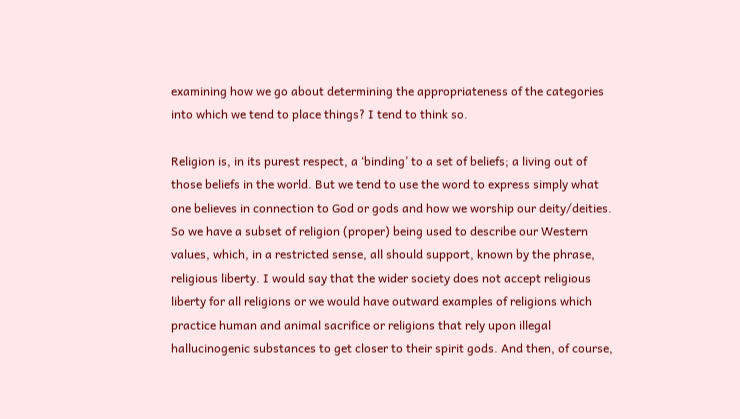examining how we go about determining the appropriateness of the categories into which we tend to place things? I tend to think so.

Religion is, in its purest respect, a ‘binding’ to a set of beliefs; a living out of those beliefs in the world. But we tend to use the word to express simply what one believes in connection to God or gods and how we worship our deity/deities. So we have a subset of religion (proper) being used to describe our Western values, which, in a restricted sense, all should support, known by the phrase, religious liberty. I would say that the wider society does not accept religious liberty for all religions or we would have outward examples of religions which practice human and animal sacrifice or religions that rely upon illegal hallucinogenic substances to get closer to their spirit gods. And then, of course,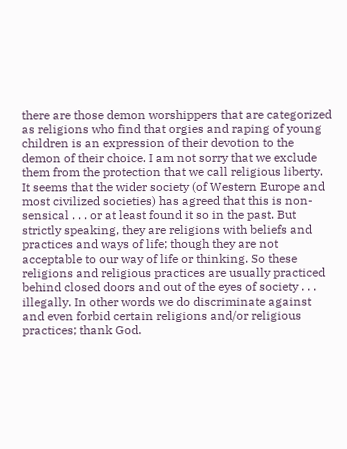there are those demon worshippers that are categorized as religions who find that orgies and raping of young children is an expression of their devotion to the demon of their choice. I am not sorry that we exclude them from the protection that we call religious liberty. It seems that the wider society (of Western Europe and most civilized societies) has agreed that this is non-sensical . . . or at least found it so in the past. But strictly speaking, they are religions with beliefs and practices and ways of life; though they are not acceptable to our way of life or thinking. So these religions and religious practices are usually practiced behind closed doors and out of the eyes of society . . . illegally. In other words we do discriminate against and even forbid certain religions and/or religious practices; thank God.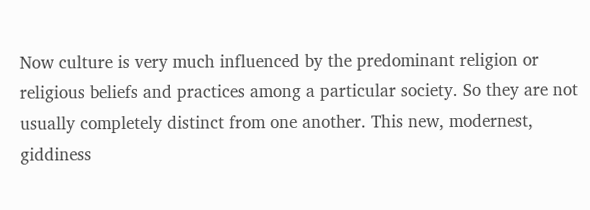Now culture is very much influenced by the predominant religion or religious beliefs and practices among a particular society. So they are not usually completely distinct from one another. This new, modernest, giddiness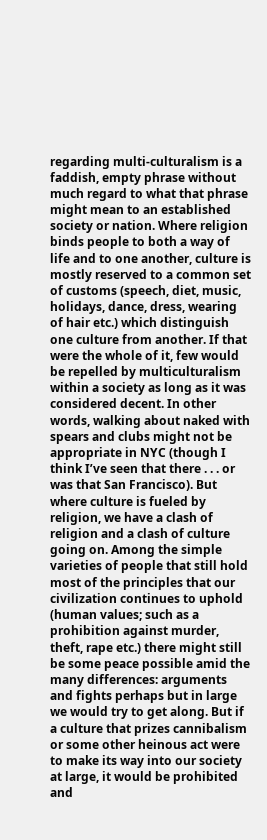regarding multi-culturalism is a faddish, empty phrase without much regard to what that phrase might mean to an established society or nation. Where religion binds people to both a way of life and to one another, culture is mostly reserved to a common set of customs (speech, diet, music, holidays, dance, dress, wearing of hair etc.) which distinguish one culture from another. If that were the whole of it, few would be repelled by multiculturalism within a society as long as it was considered decent. In other words, walking about naked with spears and clubs might not be appropriate in NYC (though I think I’ve seen that there . . . or was that San Francisco). But where culture is fueled by religion, we have a clash of religion and a clash of culture going on. Among the simple varieties of people that still hold most of the principles that our civilization continues to uphold (human values; such as a prohibition against murder, theft, rape etc.) there might still be some peace possible amid the many differences: arguments and fights perhaps but in large we would try to get along. But if a culture that prizes cannibalism or some other heinous act were to make its way into our society at large, it would be prohibited and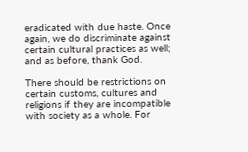eradicated with due haste. Once again, we do discriminate against certain cultural practices as well; and as before, thank God.

There should be restrictions on certain customs, cultures and religions if they are incompatible with society as a whole. For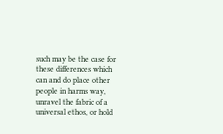such may be the case for these differences which can and do place other people in harms way, unravel the fabric of a universal ethos, or hold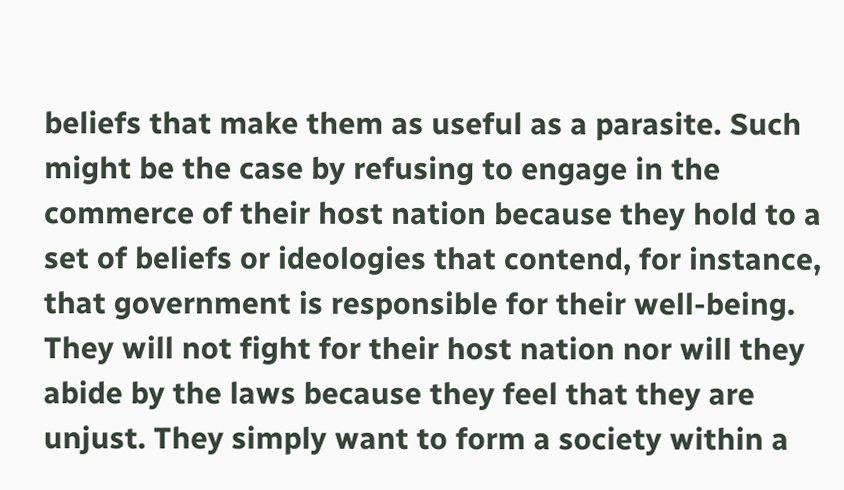beliefs that make them as useful as a parasite. Such might be the case by refusing to engage in the commerce of their host nation because they hold to a set of beliefs or ideologies that contend, for instance, that government is responsible for their well-being. They will not fight for their host nation nor will they abide by the laws because they feel that they are unjust. They simply want to form a society within a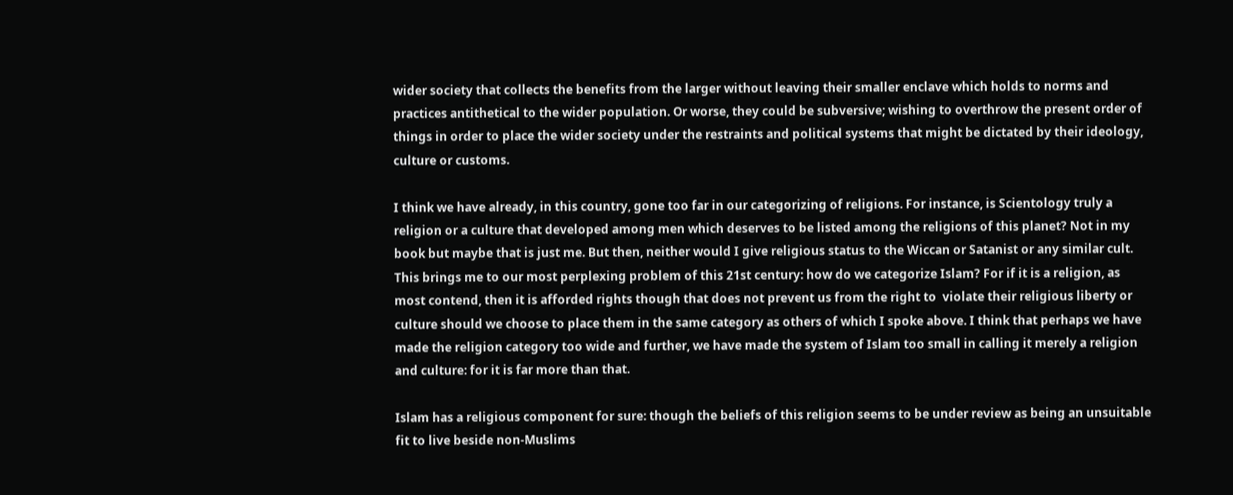wider society that collects the benefits from the larger without leaving their smaller enclave which holds to norms and practices antithetical to the wider population. Or worse, they could be subversive; wishing to overthrow the present order of things in order to place the wider society under the restraints and political systems that might be dictated by their ideology, culture or customs.

I think we have already, in this country, gone too far in our categorizing of religions. For instance, is Scientology truly a religion or a culture that developed among men which deserves to be listed among the religions of this planet? Not in my book but maybe that is just me. But then, neither would I give religious status to the Wiccan or Satanist or any similar cult. This brings me to our most perplexing problem of this 21st century: how do we categorize Islam? For if it is a religion, as most contend, then it is afforded rights though that does not prevent us from the right to  violate their religious liberty or culture should we choose to place them in the same category as others of which I spoke above. I think that perhaps we have made the religion category too wide and further, we have made the system of Islam too small in calling it merely a religion and culture: for it is far more than that.

Islam has a religious component for sure: though the beliefs of this religion seems to be under review as being an unsuitable fit to live beside non-Muslims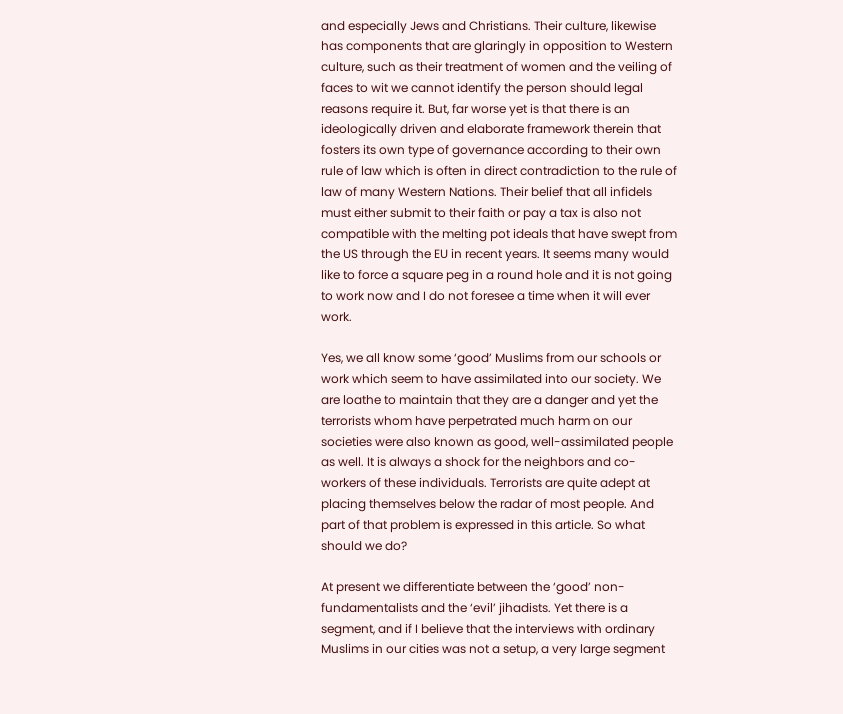and especially Jews and Christians. Their culture, likewise has components that are glaringly in opposition to Western culture, such as their treatment of women and the veiling of faces to wit we cannot identify the person should legal reasons require it. But, far worse yet is that there is an ideologically driven and elaborate framework therein that fosters its own type of governance according to their own rule of law which is often in direct contradiction to the rule of law of many Western Nations. Their belief that all infidels must either submit to their faith or pay a tax is also not compatible with the melting pot ideals that have swept from the US through the EU in recent years. It seems many would like to force a square peg in a round hole and it is not going to work now and I do not foresee a time when it will ever work.

Yes, we all know some ‘good’ Muslims from our schools or work which seem to have assimilated into our society. We are loathe to maintain that they are a danger and yet the terrorists whom have perpetrated much harm on our societies were also known as good, well-assimilated people as well. It is always a shock for the neighbors and co-workers of these individuals. Terrorists are quite adept at placing themselves below the radar of most people. And part of that problem is expressed in this article. So what should we do?

At present we differentiate between the ‘good’ non-fundamentalists and the ‘evil’ jihadists. Yet there is a segment, and if I believe that the interviews with ordinary Muslims in our cities was not a setup, a very large segment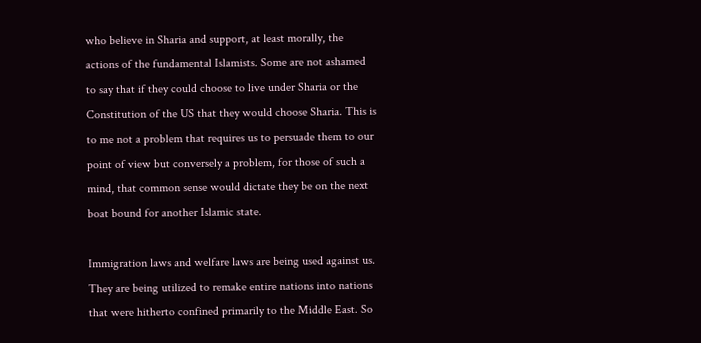who believe in Sharia and support, at least morally, the actions of the fundamental Islamists. Some are not ashamed to say that if they could choose to live under Sharia or the Constitution of the US that they would choose Sharia. This is to me not a problem that requires us to persuade them to our point of view but conversely a problem, for those of such a mind, that common sense would dictate they be on the next boat bound for another Islamic state.

Immigration laws and welfare laws are being used against us. They are being utilized to remake entire nations into nations that were hitherto confined primarily to the Middle East. So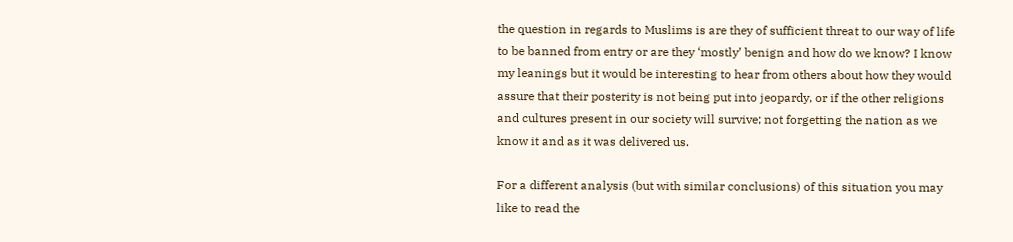the question in regards to Muslims is are they of sufficient threat to our way of life to be banned from entry or are they ‘mostly’ benign and how do we know? I know my leanings but it would be interesting to hear from others about how they would assure that their posterity is not being put into jeopardy, or if the other religions and cultures present in our society will survive; not forgetting the nation as we know it and as it was delivered us.

For a different analysis (but with similar conclusions) of this situation you may like to read the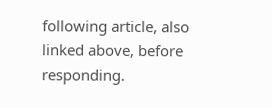following article, also linked above, before responding.